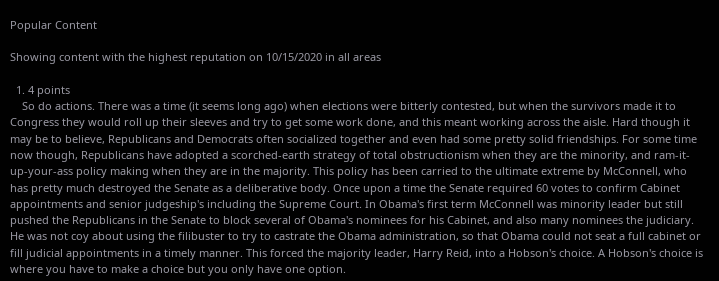Popular Content

Showing content with the highest reputation on 10/15/2020 in all areas

  1. 4 points
    So do actions. There was a time (it seems long ago) when elections were bitterly contested, but when the survivors made it to Congress they would roll up their sleeves and try to get some work done, and this meant working across the aisle. Hard though it may be to believe, Republicans and Democrats often socialized together and even had some pretty solid friendships. For some time now though, Republicans have adopted a scorched-earth strategy of total obstructionism when they are the minority, and ram-it-up-your-ass policy making when they are in the majority. This policy has been carried to the ultimate extreme by McConnell, who has pretty much destroyed the Senate as a deliberative body. Once upon a time the Senate required 60 votes to confirm Cabinet appointments and senior judgeship's including the Supreme Court. In Obama's first term McConnell was minority leader but still pushed the Republicans in the Senate to block several of Obama's nominees for his Cabinet, and also many nominees the judiciary. He was not coy about using the filibuster to try to castrate the Obama administration, so that Obama could not seat a full cabinet or fill judicial appointments in a timely manner. This forced the majority leader, Harry Reid, into a Hobson's choice. A Hobson's choice is where you have to make a choice but you only have one option.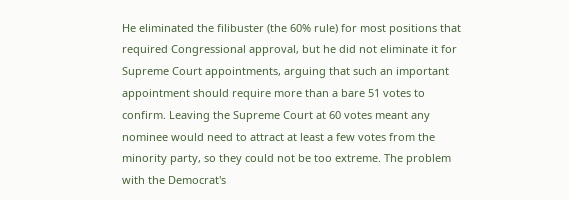He eliminated the filibuster (the 60% rule) for most positions that required Congressional approval, but he did not eliminate it for Supreme Court appointments, arguing that such an important appointment should require more than a bare 51 votes to confirm. Leaving the Supreme Court at 60 votes meant any nominee would need to attract at least a few votes from the minority party, so they could not be too extreme. The problem with the Democrat's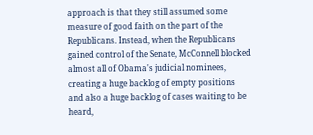approach is that they still assumed some measure of good faith on the part of the Republicans. Instead, when the Republicans gained control of the Senate, McConnell blocked almost all of Obama's judicial nominees, creating a huge backlog of empty positions and also a huge backlog of cases waiting to be heard,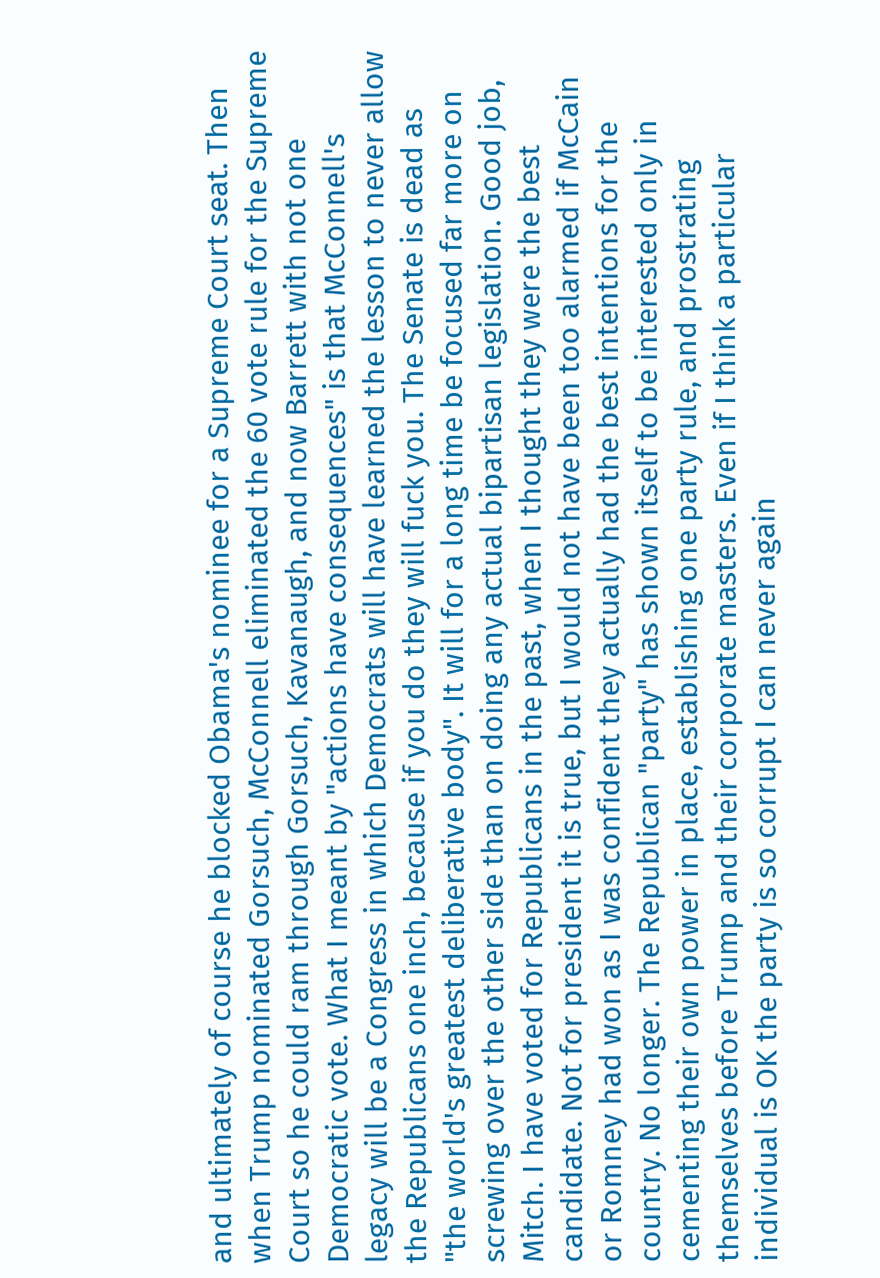and ultimately of course he blocked Obama's nominee for a Supreme Court seat. Then when Trump nominated Gorsuch, McConnell eliminated the 60 vote rule for the Supreme Court so he could ram through Gorsuch, Kavanaugh, and now Barrett with not one Democratic vote. What I meant by "actions have consequences" is that McConnell's legacy will be a Congress in which Democrats will have learned the lesson to never allow the Republicans one inch, because if you do they will fuck you. The Senate is dead as "the world's greatest deliberative body". It will for a long time be focused far more on screwing over the other side than on doing any actual bipartisan legislation. Good job, Mitch. I have voted for Republicans in the past, when I thought they were the best candidate. Not for president it is true, but I would not have been too alarmed if McCain or Romney had won as I was confident they actually had the best intentions for the country. No longer. The Republican "party" has shown itself to be interested only in cementing their own power in place, establishing one party rule, and prostrating themselves before Trump and their corporate masters. Even if I think a particular individual is OK the party is so corrupt I can never again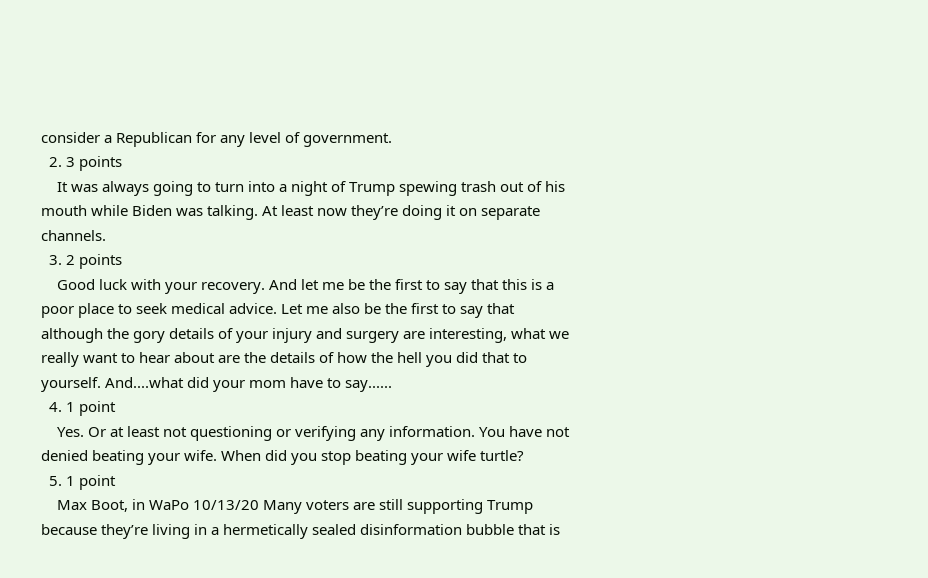consider a Republican for any level of government.
  2. 3 points
    It was always going to turn into a night of Trump spewing trash out of his mouth while Biden was talking. At least now they’re doing it on separate channels.
  3. 2 points
    Good luck with your recovery. And let me be the first to say that this is a poor place to seek medical advice. Let me also be the first to say that although the gory details of your injury and surgery are interesting, what we really want to hear about are the details of how the hell you did that to yourself. And....what did your mom have to say......
  4. 1 point
    Yes. Or at least not questioning or verifying any information. You have not denied beating your wife. When did you stop beating your wife turtle?
  5. 1 point
    Max Boot, in WaPo 10/13/20 Many voters are still supporting Trump because they’re living in a hermetically sealed disinformation bubble that is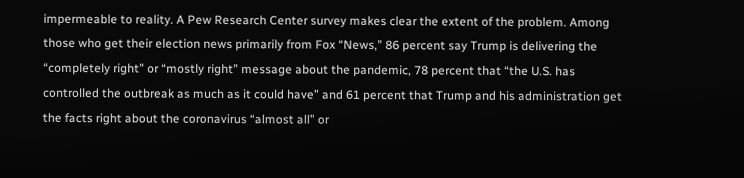impermeable to reality. A Pew Research Center survey makes clear the extent of the problem. Among those who get their election news primarily from Fox “News,” 86 percent say Trump is delivering the “completely right” or “mostly right” message about the pandemic, 78 percent that “the U.S. has controlled the outbreak as much as it could have” and 61 percent that Trump and his administration get the facts right about the coronavirus “almost all” or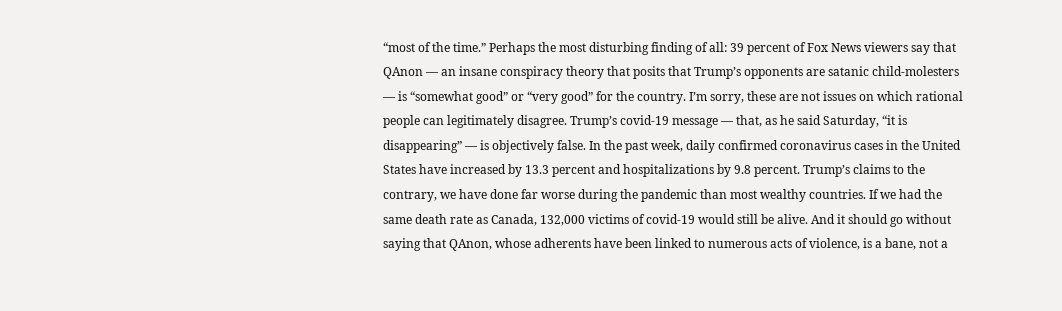“most of the time.” Perhaps the most disturbing finding of all: 39 percent of Fox News viewers say that QAnon — an insane conspiracy theory that posits that Trump’s opponents are satanic child-molesters — is “somewhat good” or “very good” for the country. I’m sorry, these are not issues on which rational people can legitimately disagree. Trump’s covid-19 message — that, as he said Saturday, “it is disappearing” — is objectively false. In the past week, daily confirmed coronavirus cases in the United States have increased by 13.3 percent and hospitalizations by 9.8 percent. Trump’s claims to the contrary, we have done far worse during the pandemic than most wealthy countries. If we had the same death rate as Canada, 132,000 victims of covid-19 would still be alive. And it should go without saying that QAnon, whose adherents have been linked to numerous acts of violence, is a bane, not a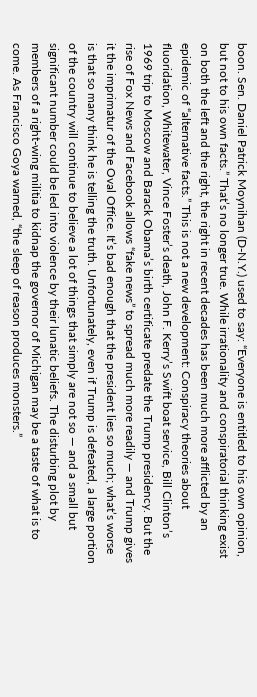boon. Sen. Daniel Patrick Moynihan (D-N.Y.) used to say: “Everyone is entitled to his own opinion, but not to his own facts.” That’s no longer true. While irrationality and conspiratorial thinking exist on both the left and the right, the right in recent decades has been much more afflicted by an epidemic of “alternative facts.” This is not a new development: Conspiracy theories about fluoridation, Whitewater, Vince Foster’s death, John F. Kerry’s Swift boat service, Bill Clinton’s 1969 trip to Moscow and Barack Obama’s birth certificate predate the Trump presidency. But the rise of Fox News and Facebook allows “fake news” to spread much more readily — and Trump gives it the imprimatur of the Oval Office. It’s bad enough that the president lies so much; what’s worse is that so many think he is telling the truth. Unfortunately, even if Trump is defeated, a large portion of the country will continue to believe a lot of things that simply are not so — and a small but significant number could be led into violence by their lunatic beliefs. The disturbing plot by members of a right-wing militia to kidnap the governor of Michigan may be a taste of what is to come. As Francisco Goya warned, “the sleep of reason produces monsters.”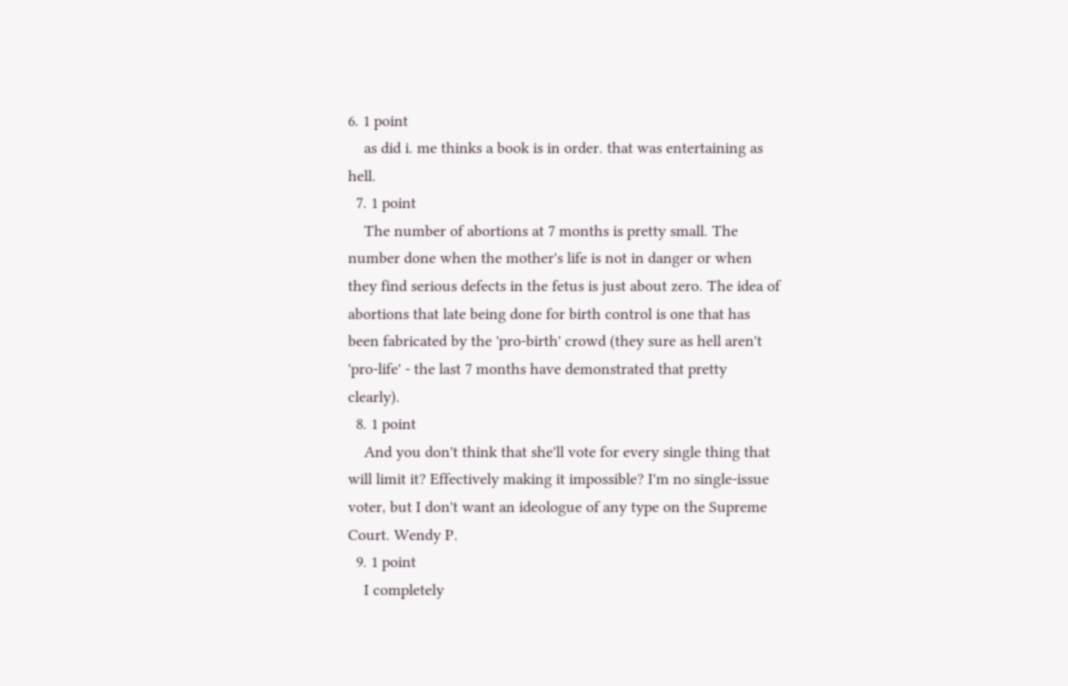6. 1 point
    as did i. me thinks a book is in order. that was entertaining as hell.
  7. 1 point
    The number of abortions at 7 months is pretty small. The number done when the mother's life is not in danger or when they find serious defects in the fetus is just about zero. The idea of abortions that late being done for birth control is one that has been fabricated by the 'pro-birth' crowd (they sure as hell aren't 'pro-life' - the last 7 months have demonstrated that pretty clearly).
  8. 1 point
    And you don't think that she'll vote for every single thing that will limit it? Effectively making it impossible? I'm no single-issue voter, but I don't want an ideologue of any type on the Supreme Court. Wendy P.
  9. 1 point
    I completely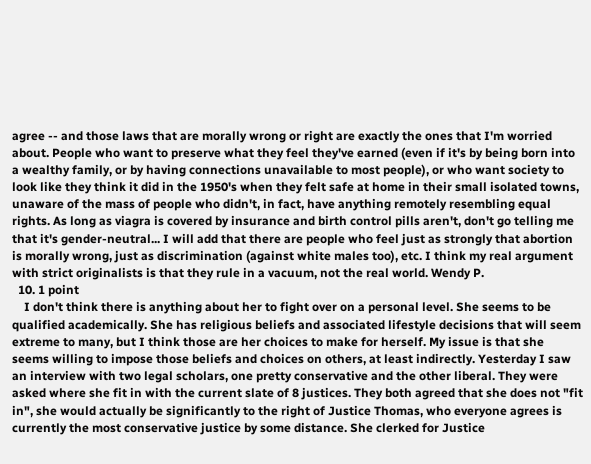agree -- and those laws that are morally wrong or right are exactly the ones that I'm worried about. People who want to preserve what they feel they've earned (even if it's by being born into a wealthy family, or by having connections unavailable to most people), or who want society to look like they think it did in the 1950's when they felt safe at home in their small isolated towns, unaware of the mass of people who didn't, in fact, have anything remotely resembling equal rights. As long as viagra is covered by insurance and birth control pills aren't, don't go telling me that it's gender-neutral... I will add that there are people who feel just as strongly that abortion is morally wrong, just as discrimination (against white males too), etc. I think my real argument with strict originalists is that they rule in a vacuum, not the real world. Wendy P.
  10. 1 point
    I don't think there is anything about her to fight over on a personal level. She seems to be qualified academically. She has religious beliefs and associated lifestyle decisions that will seem extreme to many, but I think those are her choices to make for herself. My issue is that she seems willing to impose those beliefs and choices on others, at least indirectly. Yesterday I saw an interview with two legal scholars, one pretty conservative and the other liberal. They were asked where she fit in with the current slate of 8 justices. They both agreed that she does not "fit in", she would actually be significantly to the right of Justice Thomas, who everyone agrees is currently the most conservative justice by some distance. She clerked for Justice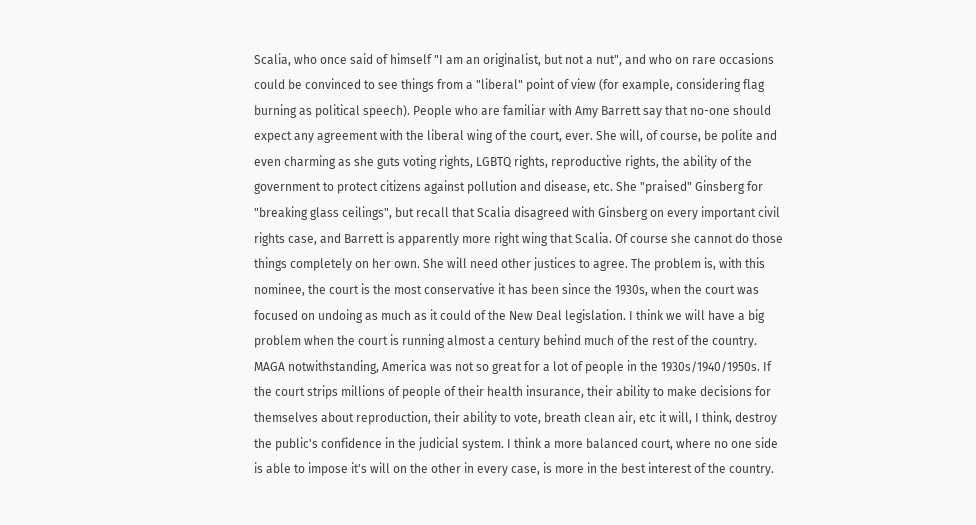Scalia, who once said of himself "I am an originalist, but not a nut", and who on rare occasions could be convinced to see things from a "liberal" point of view (for example, considering flag burning as political speech). People who are familiar with Amy Barrett say that no-one should expect any agreement with the liberal wing of the court, ever. She will, of course, be polite and even charming as she guts voting rights, LGBTQ rights, reproductive rights, the ability of the government to protect citizens against pollution and disease, etc. She "praised" Ginsberg for "breaking glass ceilings", but recall that Scalia disagreed with Ginsberg on every important civil rights case, and Barrett is apparently more right wing that Scalia. Of course she cannot do those things completely on her own. She will need other justices to agree. The problem is, with this nominee, the court is the most conservative it has been since the 1930s, when the court was focused on undoing as much as it could of the New Deal legislation. I think we will have a big problem when the court is running almost a century behind much of the rest of the country. MAGA notwithstanding, America was not so great for a lot of people in the 1930s/1940/1950s. If the court strips millions of people of their health insurance, their ability to make decisions for themselves about reproduction, their ability to vote, breath clean air, etc it will, I think, destroy the public's confidence in the judicial system. I think a more balanced court, where no one side is able to impose it's will on the other in every case, is more in the best interest of the country.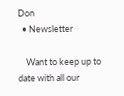Don
  • Newsletter

    Want to keep up to date with all our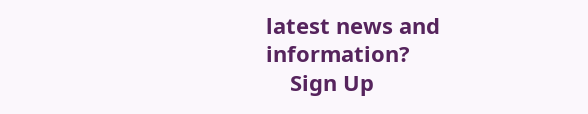latest news and information?
    Sign Up